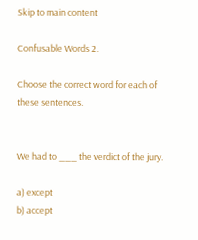Skip to main content

Confusable Words 2.

Choose the correct word for each of these sentences.


We had to ___ the verdict of the jury.

a) except
b) accept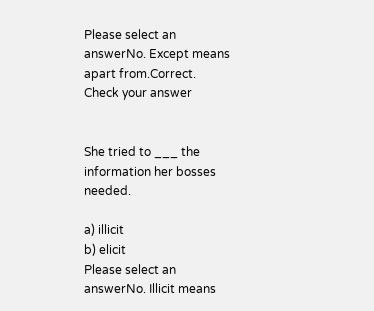Please select an answerNo. Except means apart from.Correct.
Check your answer


She tried to ___ the information her bosses needed.

a) illicit
b) elicit
Please select an answerNo. Illicit means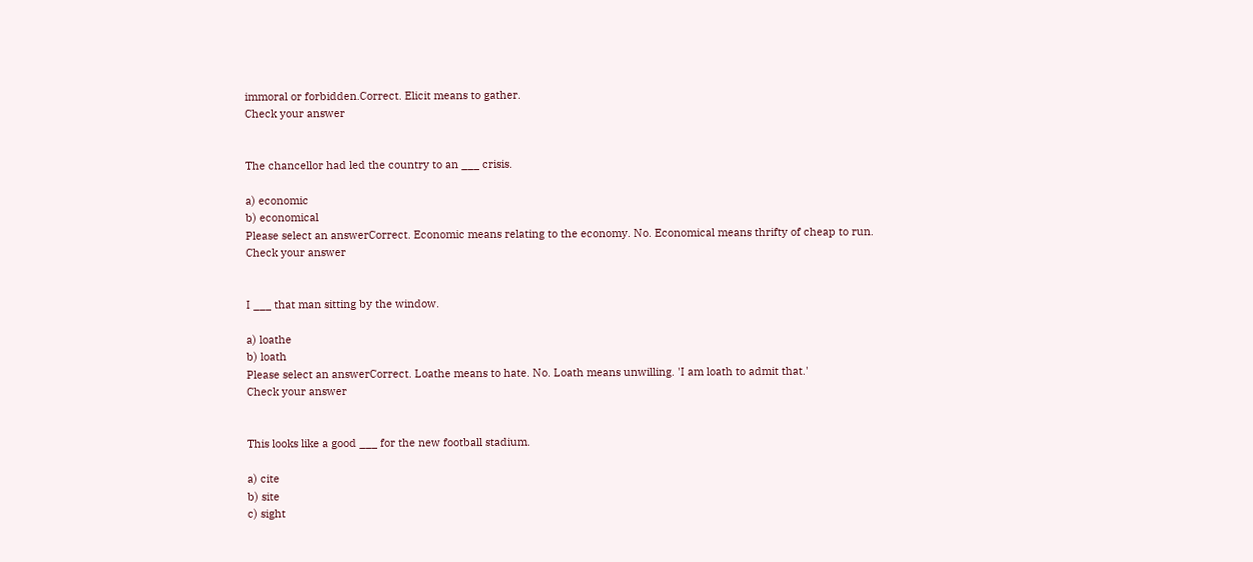immoral or forbidden.Correct. Elicit means to gather.
Check your answer


The chancellor had led the country to an ___ crisis.

a) economic
b) economical
Please select an answerCorrect. Economic means relating to the economy. No. Economical means thrifty of cheap to run.
Check your answer


I ___ that man sitting by the window.

a) loathe
b) loath
Please select an answerCorrect. Loathe means to hate. No. Loath means unwilling. 'I am loath to admit that.'
Check your answer


This looks like a good ___ for the new football stadium.

a) cite
b) site
c) sight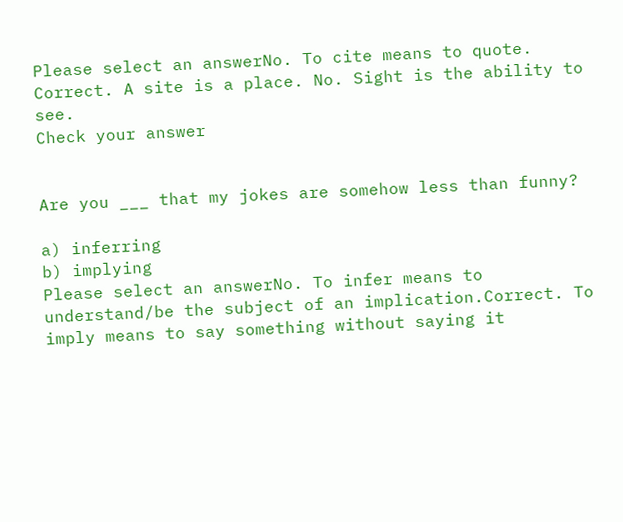Please select an answerNo. To cite means to quote. Correct. A site is a place. No. Sight is the ability to see.
Check your answer


Are you ___ that my jokes are somehow less than funny?

a) inferring
b) implying
Please select an answerNo. To infer means to understand/be the subject of an implication.Correct. To imply means to say something without saying it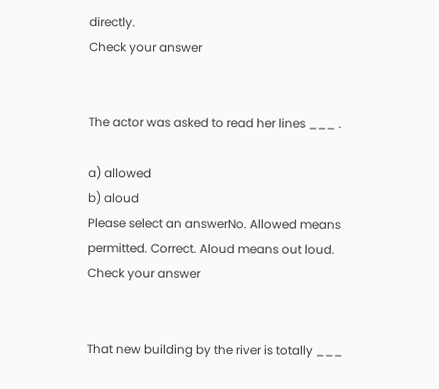directly.
Check your answer


The actor was asked to read her lines ___ .

a) allowed
b) aloud
Please select an answerNo. Allowed means permitted. Correct. Aloud means out loud.
Check your answer


That new building by the river is totally ___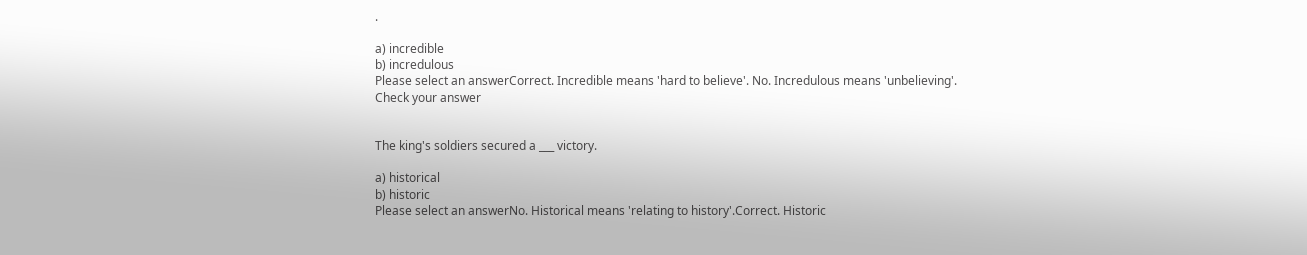.

a) incredible
b) incredulous
Please select an answerCorrect. Incredible means 'hard to believe'. No. Incredulous means 'unbelieving'.
Check your answer


The king's soldiers secured a ___ victory.

a) historical
b) historic
Please select an answerNo. Historical means 'relating to history'.Correct. Historic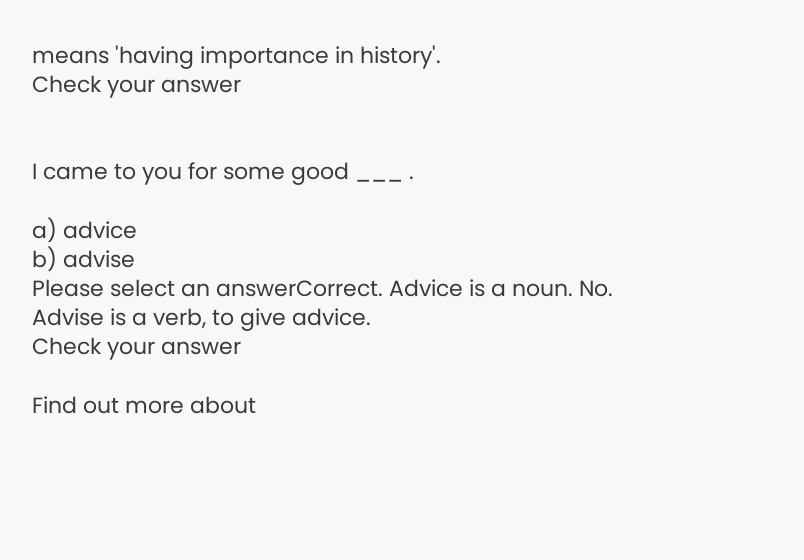means 'having importance in history'.
Check your answer


I came to you for some good ___ .

a) advice
b) advise
Please select an answerCorrect. Advice is a noun. No. Advise is a verb, to give advice.
Check your answer

Find out more about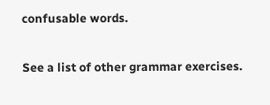confusable words.

See a list of other grammar exercises.